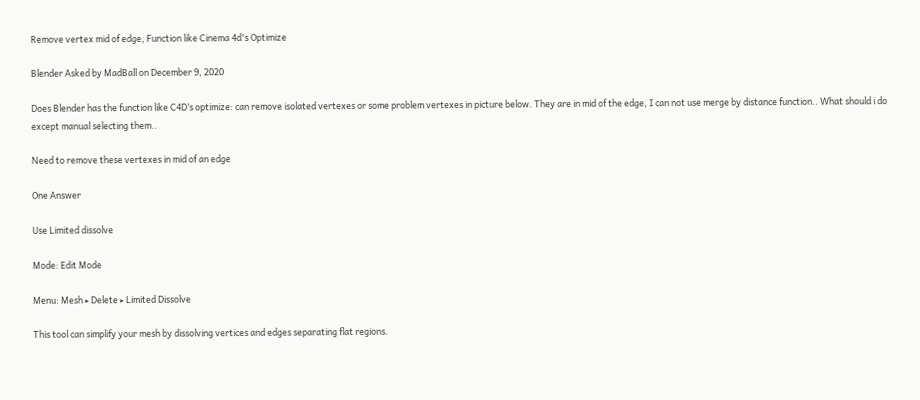Remove vertex mid of edge, Function like Cinema 4d's Optimize

Blender Asked by MadBall on December 9, 2020

Does Blender has the function like C4D’s optimize: can remove isolated vertexes or some problem vertexes in picture below. They are in mid of the edge, I can not use merge by distance function.. What should i do except manual selecting them..

Need to remove these vertexes in mid of an edge

One Answer

Use Limited dissolve

Mode: Edit Mode

Menu: Mesh ‣ Delete ‣ Limited Dissolve

This tool can simplify your mesh by dissolving vertices and edges separating flat regions.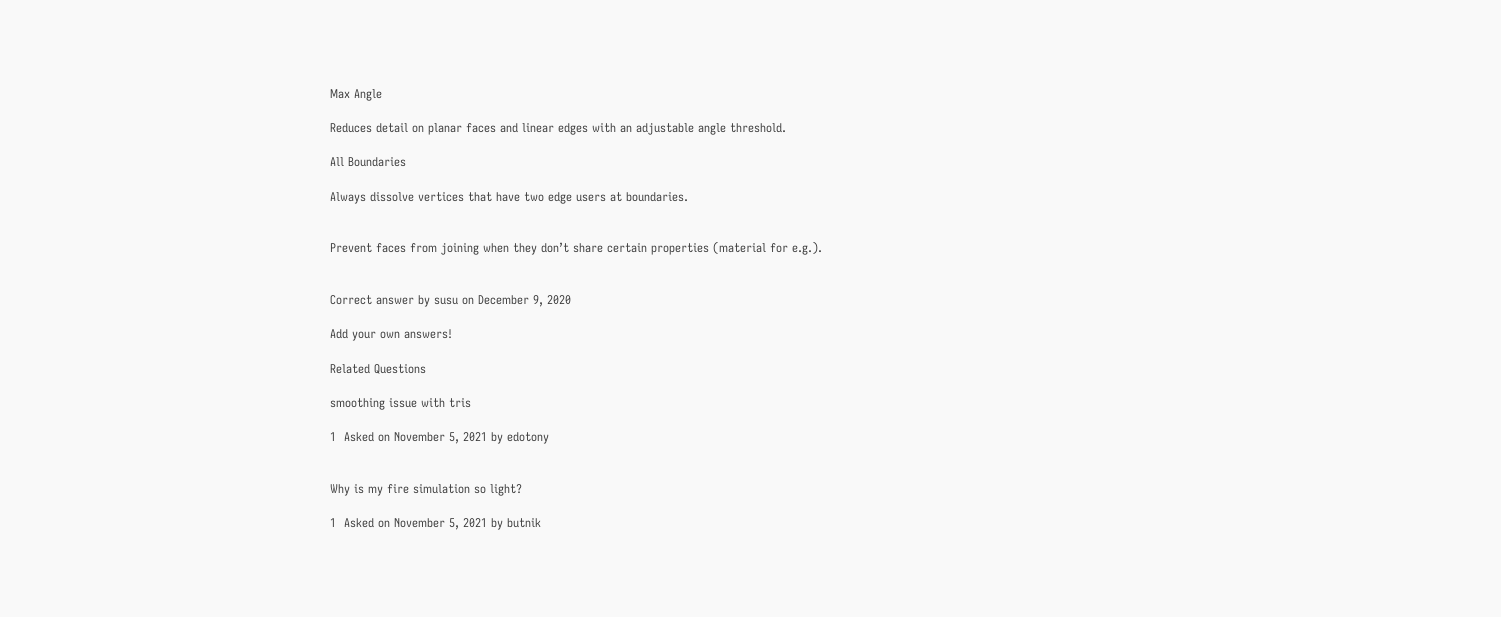Max Angle

Reduces detail on planar faces and linear edges with an adjustable angle threshold.

All Boundaries

Always dissolve vertices that have two edge users at boundaries.


Prevent faces from joining when they don’t share certain properties (material for e.g.).


Correct answer by susu on December 9, 2020

Add your own answers!

Related Questions

smoothing issue with tris

1  Asked on November 5, 2021 by edotony


Why is my fire simulation so light?

1  Asked on November 5, 2021 by butnik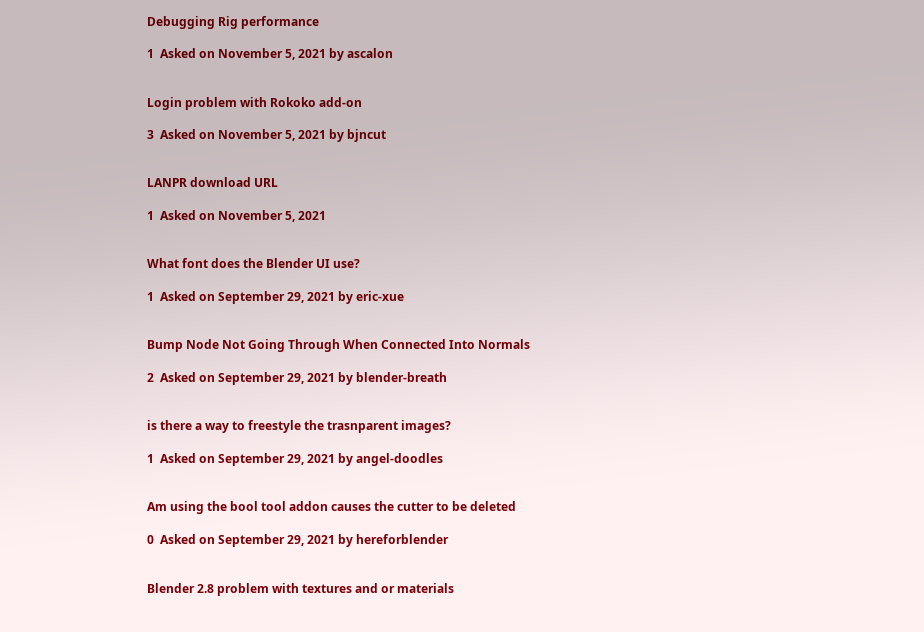Debugging Rig performance

1  Asked on November 5, 2021 by ascalon


Login problem with Rokoko add-on

3  Asked on November 5, 2021 by bjncut


LANPR download URL

1  Asked on November 5, 2021


What font does the Blender UI use?

1  Asked on September 29, 2021 by eric-xue


Bump Node Not Going Through When Connected Into Normals

2  Asked on September 29, 2021 by blender-breath


is there a way to freestyle the trasnparent images?

1  Asked on September 29, 2021 by angel-doodles


Am using the bool tool addon causes the cutter to be deleted

0  Asked on September 29, 2021 by hereforblender


Blender 2.8 problem with textures and or materials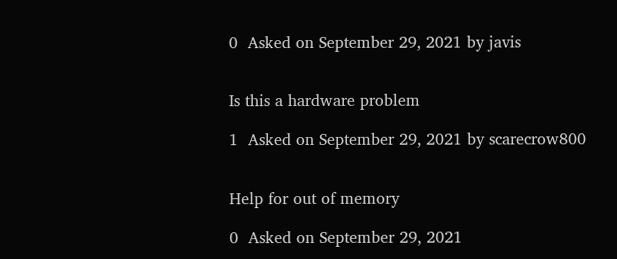0  Asked on September 29, 2021 by javis


Is this a hardware problem

1  Asked on September 29, 2021 by scarecrow800


Help for out of memory

0  Asked on September 29, 2021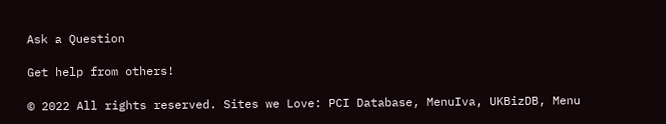Ask a Question

Get help from others!

© 2022 All rights reserved. Sites we Love: PCI Database, MenuIva, UKBizDB, Menu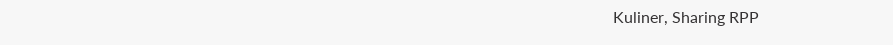Kuliner, Sharing RPP